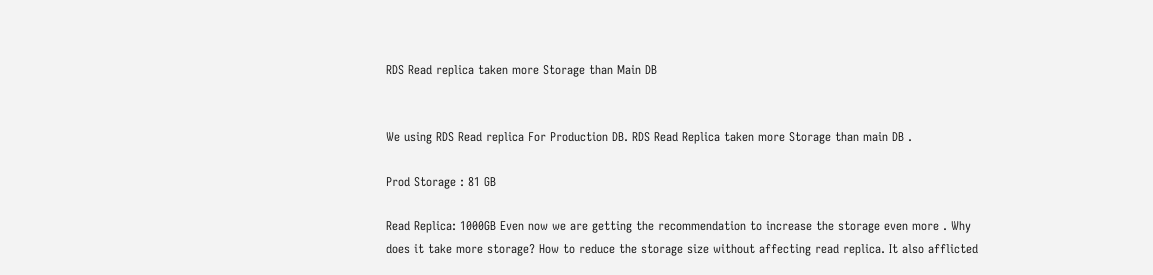RDS Read replica taken more Storage than Main DB


We using RDS Read replica For Production DB. RDS Read Replica taken more Storage than main DB .

Prod Storage : 81 GB

Read Replica: 1000GB Even now we are getting the recommendation to increase the storage even more . Why does it take more storage? How to reduce the storage size without affecting read replica. It also afflicted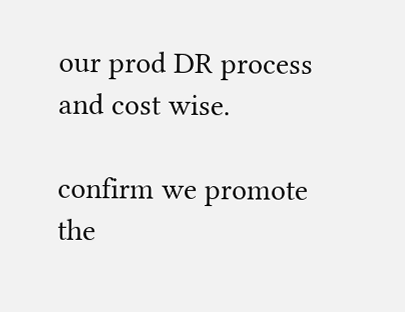our prod DR process and cost wise.

confirm we promote the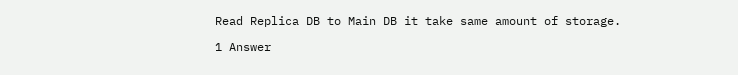Read Replica DB to Main DB it take same amount of storage.

1 Answer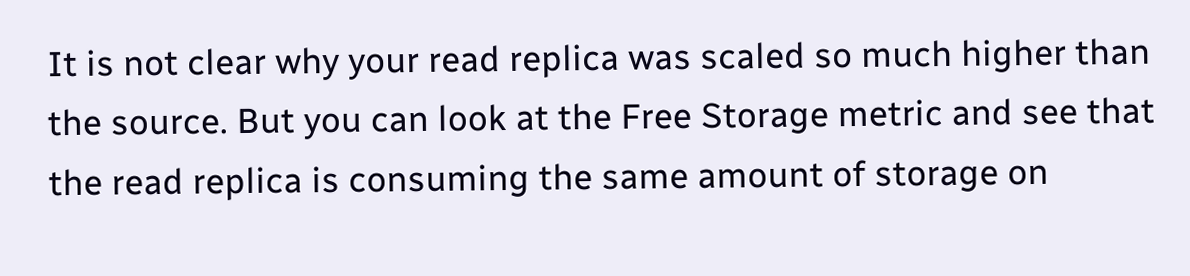It is not clear why your read replica was scaled so much higher than the source. But you can look at the Free Storage metric and see that the read replica is consuming the same amount of storage on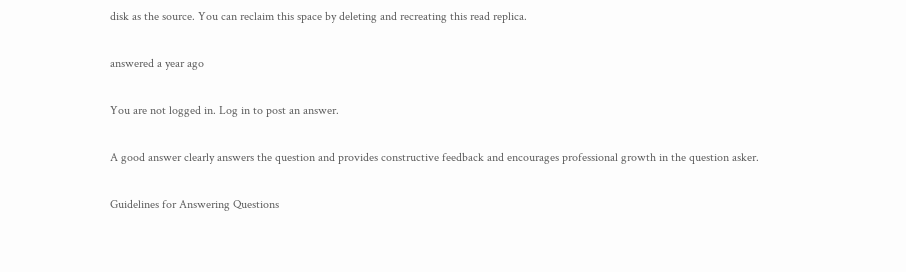disk as the source. You can reclaim this space by deleting and recreating this read replica.

answered a year ago

You are not logged in. Log in to post an answer.

A good answer clearly answers the question and provides constructive feedback and encourages professional growth in the question asker.

Guidelines for Answering Questions